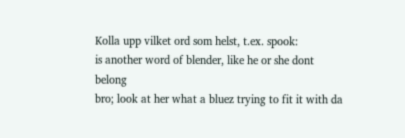Kolla upp vilket ord som helst, t.ex. spook:
is another word of blender, like he or she dont belong
bro; look at her what a bluez trying to fit it with da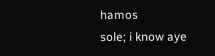hamos
sole; i know aye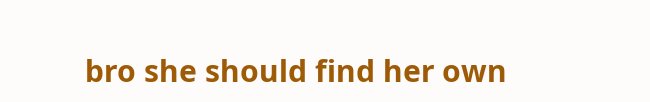bro she should find her own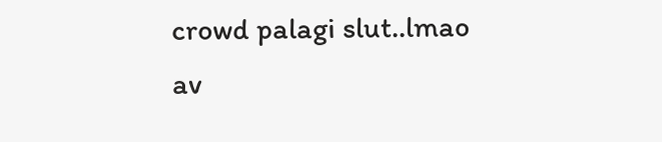crowd palagi slut..lmao
av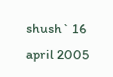shush` 16 april 2005